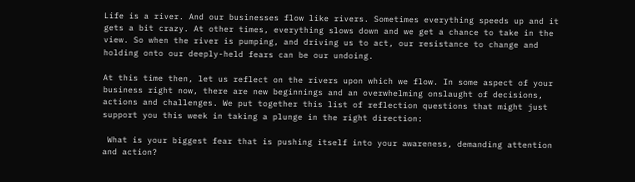Life is a river. And our businesses flow like rivers. Sometimes everything speeds up and it gets a bit crazy. At other times, everything slows down and we get a chance to take in the view. So when the river is pumping, and driving us to act, our resistance to change and holding onto our deeply-held fears can be our undoing.

At this time then, let us reflect on the rivers upon which we flow. In some aspect of your business right now, there are new beginnings and an overwhelming onslaught of decisions, actions and challenges. We put together this list of reflection questions that might just support you this week in taking a plunge in the right direction:

 What is your biggest fear that is pushing itself into your awareness, demanding attention and action?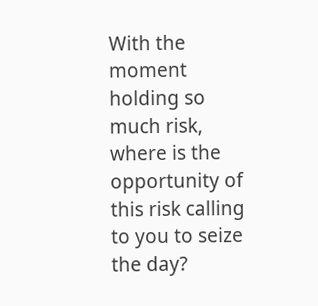With the moment holding so much risk, where is the opportunity of this risk calling to you to seize the day?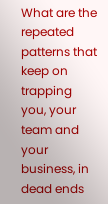What are the repeated patterns that keep on trapping you, your team and your business, in dead ends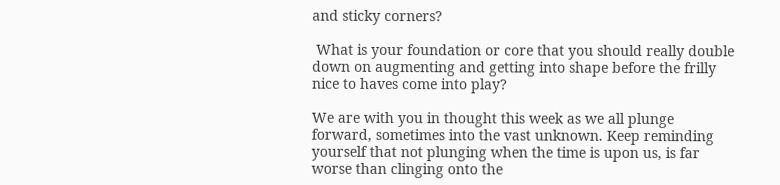and sticky corners?

 What is your foundation or core that you should really double down on augmenting and getting into shape before the frilly nice to haves come into play?

We are with you in thought this week as we all plunge forward, sometimes into the vast unknown. Keep reminding yourself that not plunging when the time is upon us, is far worse than clinging onto the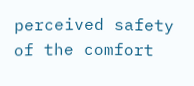perceived safety of the comfort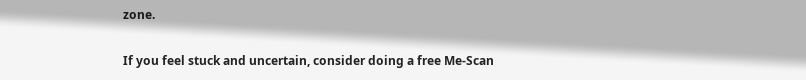zone.

If you feel stuck and uncertain, consider doing a free Me-Scan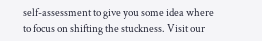self-assessment to give you some idea where to focus on shifting the stuckness. Visit our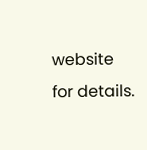website for details.